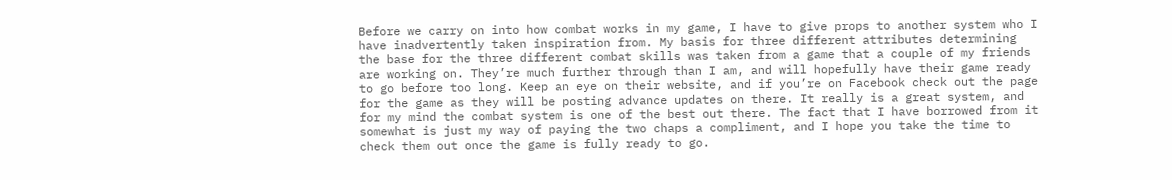Before we carry on into how combat works in my game, I have to give props to another system who I have inadvertently taken inspiration from. My basis for three different attributes determining the base for the three different combat skills was taken from a game that a couple of my friends are working on. They’re much further through than I am, and will hopefully have their game ready to go before too long. Keep an eye on their website, and if you’re on Facebook check out the page for the game as they will be posting advance updates on there. It really is a great system, and for my mind the combat system is one of the best out there. The fact that I have borrowed from it somewhat is just my way of paying the two chaps a compliment, and I hope you take the time to check them out once the game is fully ready to go.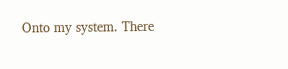Onto my system. There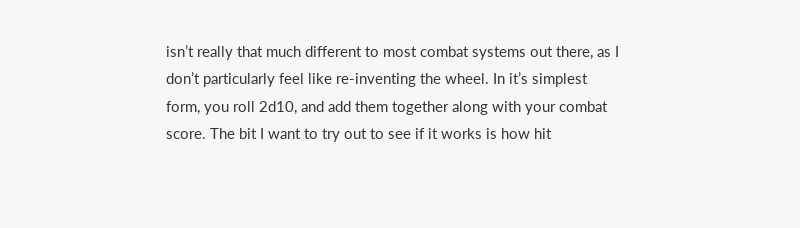isn’t really that much different to most combat systems out there, as I don’t particularly feel like re-inventing the wheel. In it’s simplest form, you roll 2d10, and add them together along with your combat score. The bit I want to try out to see if it works is how hit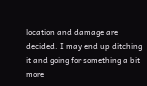location and damage are decided. I may end up ditching it and going for something a bit more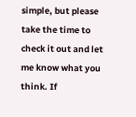simple, but please take the time to check it out and let me know what you think. If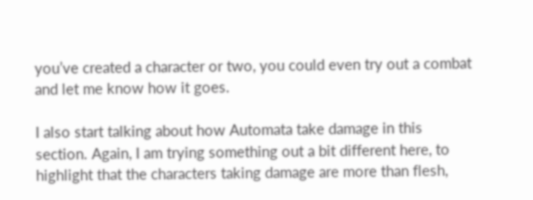you’ve created a character or two, you could even try out a combat and let me know how it goes.

I also start talking about how Automata take damage in this section. Again, I am trying something out a bit different here, to highlight that the characters taking damage are more than flesh,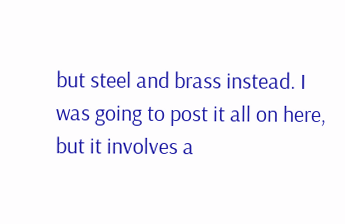but steel and brass instead. I was going to post it all on here, but it involves a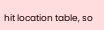hit location table, so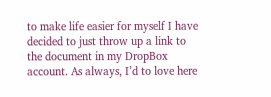to make life easier for myself I have decided to just throw up a link to the document in my DropBox account. As always, I’d to love here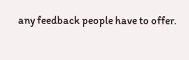any feedback people have to offer.